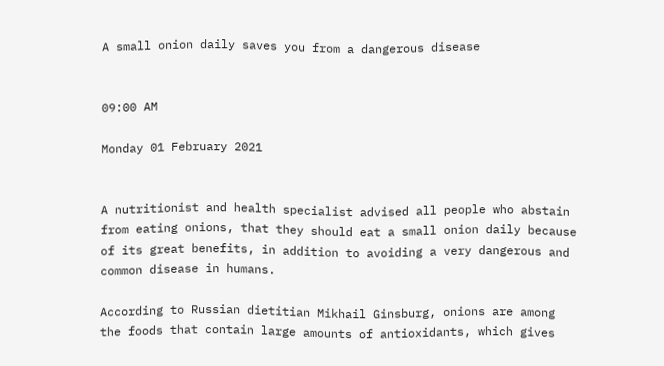A small onion daily saves you from a dangerous disease


09:00 AM

Monday 01 February 2021


A nutritionist and health specialist advised all people who abstain from eating onions, that they should eat a small onion daily because of its great benefits, in addition to avoiding a very dangerous and common disease in humans.

According to Russian dietitian Mikhail Ginsburg, onions are among the foods that contain large amounts of antioxidants, which gives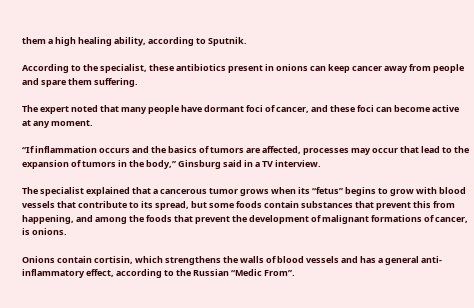them a high healing ability, according to Sputnik.

According to the specialist, these antibiotics present in onions can keep cancer away from people and spare them suffering.

The expert noted that many people have dormant foci of cancer, and these foci can become active at any moment.

“If inflammation occurs and the basics of tumors are affected, processes may occur that lead to the expansion of tumors in the body,” Ginsburg said in a TV interview.

The specialist explained that a cancerous tumor grows when its “fetus” begins to grow with blood vessels that contribute to its spread, but some foods contain substances that prevent this from happening, and among the foods that prevent the development of malignant formations of cancer, is onions.

Onions contain cortisin, which strengthens the walls of blood vessels and has a general anti-inflammatory effect, according to the Russian “Medic From”.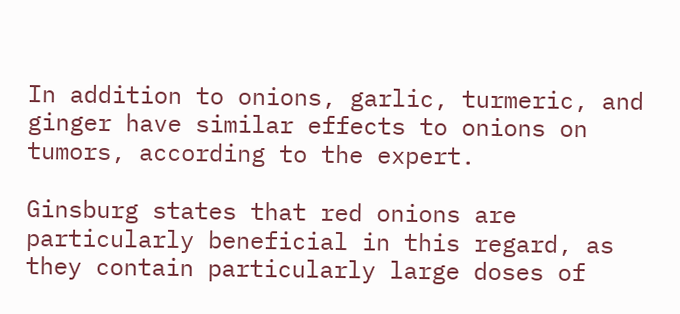In addition to onions, garlic, turmeric, and ginger have similar effects to onions on tumors, according to the expert.

Ginsburg states that red onions are particularly beneficial in this regard, as they contain particularly large doses of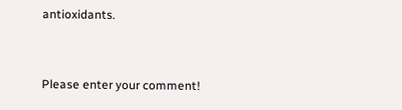antioxidants.


Please enter your comment!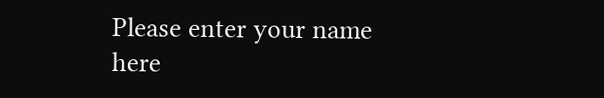Please enter your name here